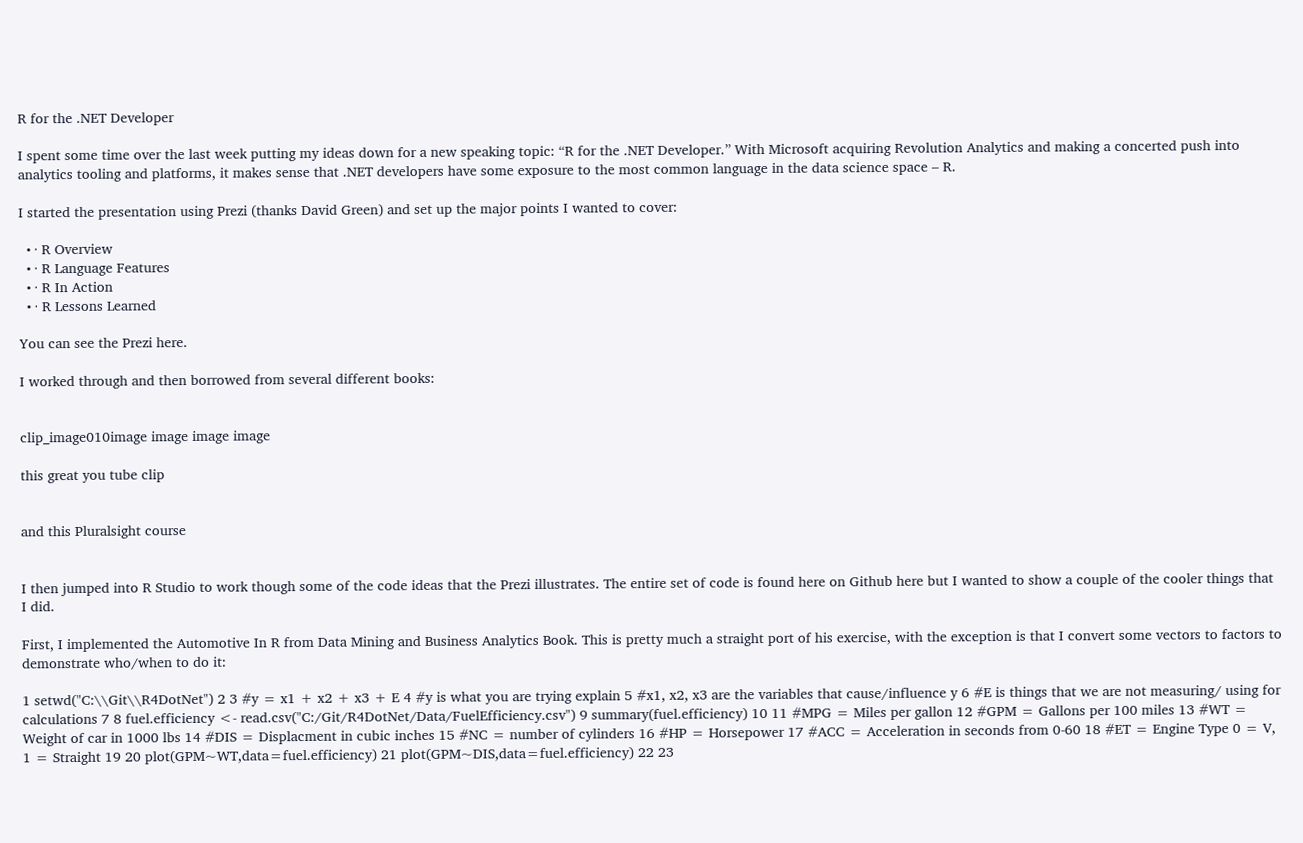R for the .NET Developer

I spent some time over the last week putting my ideas down for a new speaking topic: “R for the .NET Developer.” With Microsoft acquiring Revolution Analytics and making a concerted push into analytics tooling and platforms, it makes sense that .NET developers have some exposure to the most common language in the data science space – R.

I started the presentation using Prezi (thanks David Green) and set up the major points I wanted to cover:

  • · R Overview
  • · R Language Features
  • · R In Action
  • · R Lessons Learned

You can see the Prezi here.

I worked through and then borrowed from several different books:


clip_image010image image image image

this great you tube clip


and this Pluralsight course


I then jumped into R Studio to work though some of the code ideas that the Prezi illustrates. The entire set of code is found here on Github here but I wanted to show a couple of the cooler things that I did.

First, I implemented the Automotive In R from Data Mining and Business Analytics Book. This is pretty much a straight port of his exercise, with the exception is that I convert some vectors to factors to demonstrate who/when to do it:

1 setwd("C:\\Git\\R4DotNet") 2 3 #y = x1 + x2 + x3 + E 4 #y is what you are trying explain 5 #x1, x2, x3 are the variables that cause/influence y 6 #E is things that we are not measuring/ using for calculations 7 8 fuel.efficiency <- read.csv("C:/Git/R4DotNet/Data/FuelEfficiency.csv") 9 summary(fuel.efficiency) 10 11 #MPG = Miles per gallon 12 #GPM = Gallons per 100 miles 13 #WT = Weight of car in 1000 lbs 14 #DIS = Displacment in cubic inches 15 #NC = number of cylinders 16 #HP = Horsepower 17 #ACC = Acceleration in seconds from 0-60 18 #ET = Engine Type 0 = V, 1 = Straight 19 20 plot(GPM~WT,data=fuel.efficiency) 21 plot(GPM~DIS,data=fuel.efficiency) 22 23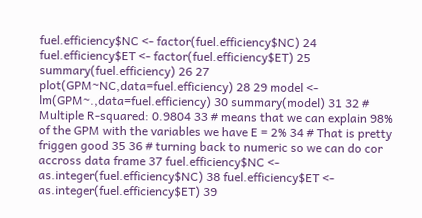fuel.efficiency$NC <- factor(fuel.efficiency$NC) 24 fuel.efficiency$ET <- factor(fuel.efficiency$ET) 25 summary(fuel.efficiency) 26 27 plot(GPM~NC,data=fuel.efficiency) 28 29 model <- lm(GPM~.,data=fuel.efficiency) 30 summary(model) 31 32 # Multiple R-squared: 0.9804 33 # means that we can explain 98% of the GPM with the variables we have E = 2% 34 # That is pretty friggen good 35 36 # turning back to numeric so we can do cor accross data frame 37 fuel.efficiency$NC <- as.integer(fuel.efficiency$NC) 38 fuel.efficiency$ET <- as.integer(fuel.efficiency$ET) 39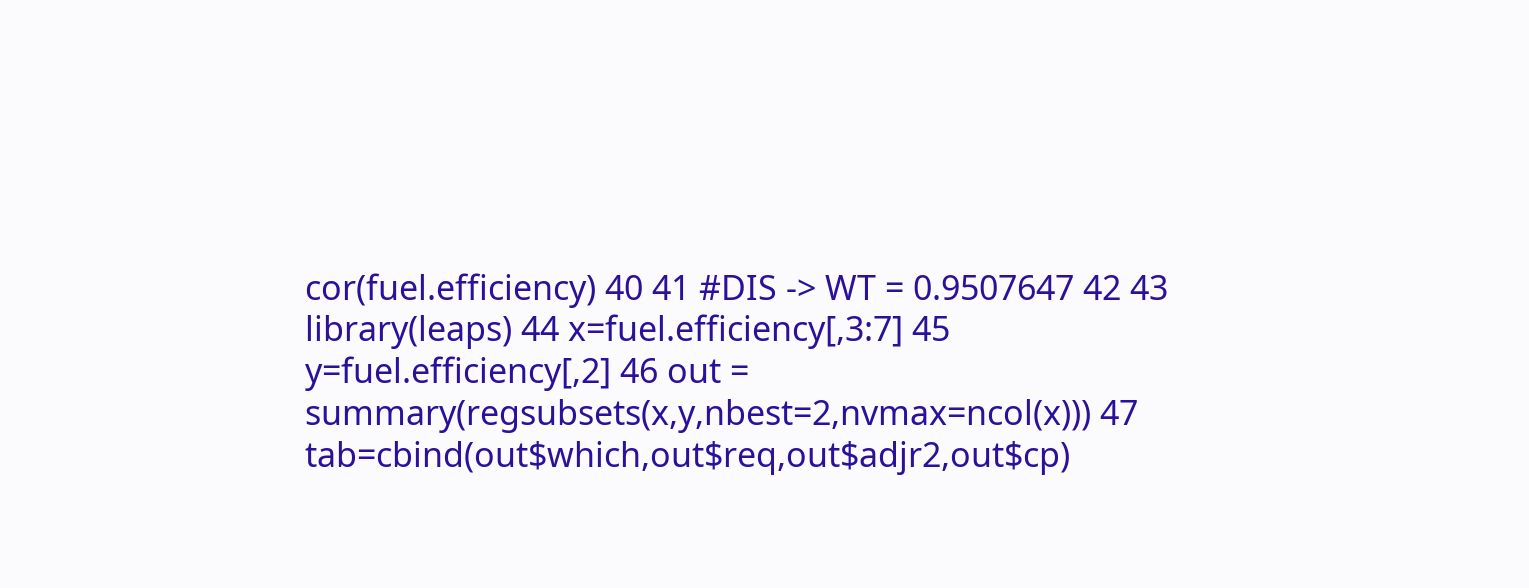cor(fuel.efficiency) 40 41 #DIS -> WT = 0.9507647 42 43 library(leaps) 44 x=fuel.efficiency[,3:7] 45 y=fuel.efficiency[,2] 46 out = summary(regsubsets(x,y,nbest=2,nvmax=ncol(x))) 47 tab=cbind(out$which,out$req,out$adjr2,out$cp)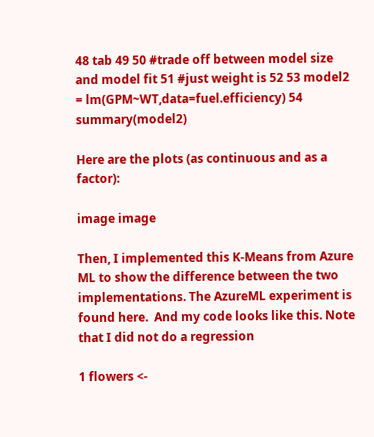48 tab 49 50 #trade off between model size and model fit 51 #just weight is 52 53 model2 = lm(GPM~WT,data=fuel.efficiency) 54 summary(model2)

Here are the plots (as continuous and as a factor):

image image

Then, I implemented this K-Means from Azure ML to show the difference between the two implementations. The AzureML experiment is found here.  And my code looks like this. Note that I did not do a regression

1 flowers <-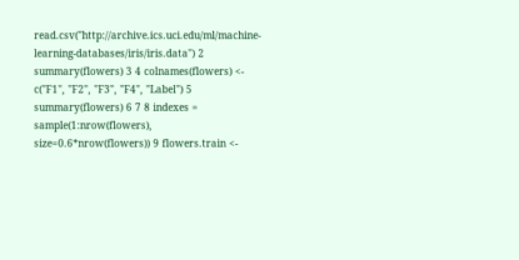read.csv("http://archive.ics.uci.edu/ml/machine-learning-databases/iris/iris.data") 2 summary(flowers) 3 4 colnames(flowers) <- c("F1", "F2", "F3", "F4", "Label") 5 summary(flowers) 6 7 8 indexes = sample(1:nrow(flowers), size=0.6*nrow(flowers)) 9 flowers.train <-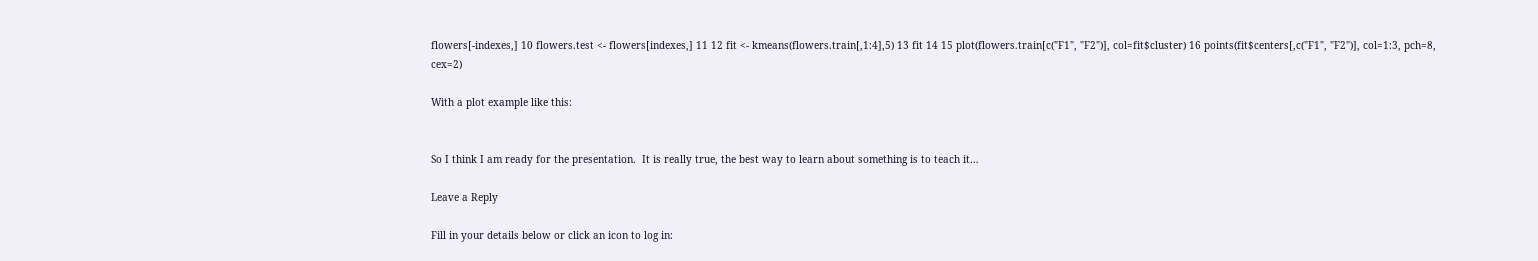flowers[-indexes,] 10 flowers.test <- flowers[indexes,] 11 12 fit <- kmeans(flowers.train[,1:4],5) 13 fit 14 15 plot(flowers.train[c("F1", "F2")], col=fit$cluster) 16 points(fit$centers[,c("F1", "F2")], col=1:3, pch=8, cex=2)

With a plot example like this:


So I think I am ready for the presentation.  It is really true, the best way to learn about something is to teach it…

Leave a Reply

Fill in your details below or click an icon to log in: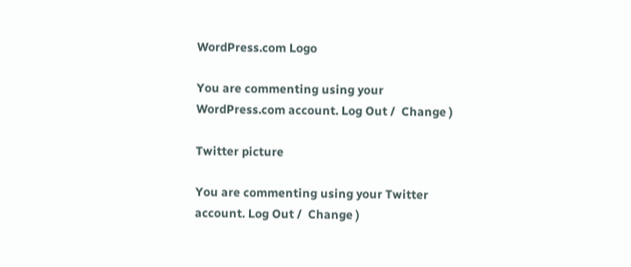WordPress.com Logo

You are commenting using your WordPress.com account. Log Out /  Change )

Twitter picture

You are commenting using your Twitter account. Log Out /  Change )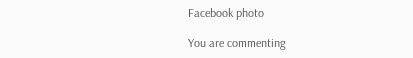Facebook photo

You are commenting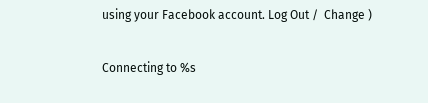using your Facebook account. Log Out /  Change )

Connecting to %s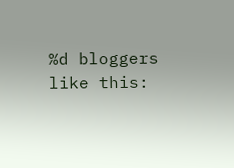%d bloggers like this: